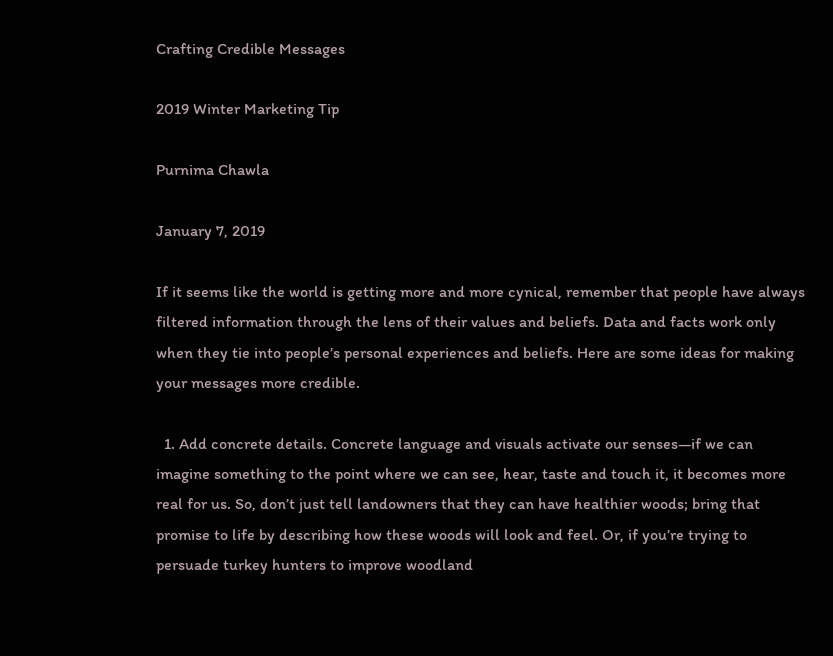Crafting Credible Messages

2019 Winter Marketing Tip

Purnima Chawla

January 7, 2019

If it seems like the world is getting more and more cynical, remember that people have always filtered information through the lens of their values and beliefs. Data and facts work only when they tie into people’s personal experiences and beliefs. Here are some ideas for making your messages more credible.

  1. Add concrete details. Concrete language and visuals activate our senses—if we can imagine something to the point where we can see, hear, taste and touch it, it becomes more real for us. So, don’t just tell landowners that they can have healthier woods; bring that promise to life by describing how these woods will look and feel. Or, if you’re trying to persuade turkey hunters to improve woodland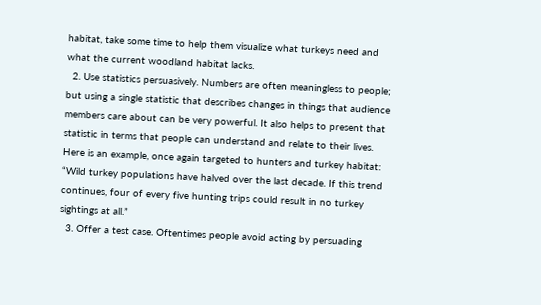habitat, take some time to help them visualize what turkeys need and what the current woodland habitat lacks.
  2. Use statistics persuasively. Numbers are often meaningless to people; but using a single statistic that describes changes in things that audience members care about can be very powerful. It also helps to present that statistic in terms that people can understand and relate to their lives. Here is an example, once again targeted to hunters and turkey habitat: “Wild turkey populations have halved over the last decade. If this trend continues, four of every five hunting trips could result in no turkey sightings at all.”
  3. Offer a test case. Oftentimes people avoid acting by persuading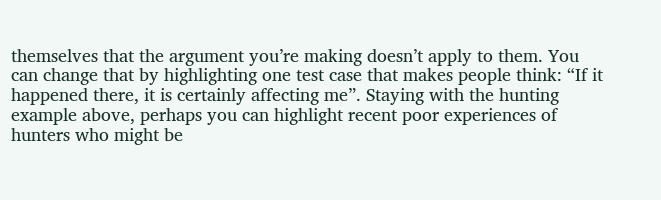themselves that the argument you’re making doesn’t apply to them. You can change that by highlighting one test case that makes people think: “If it happened there, it is certainly affecting me”. Staying with the hunting example above, perhaps you can highlight recent poor experiences of hunters who might be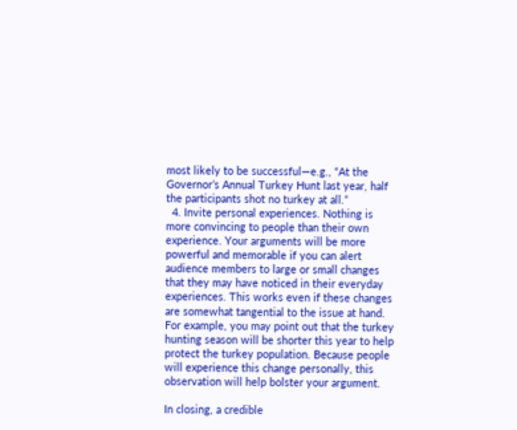most likely to be successful—e.g., “At the Governor’s Annual Turkey Hunt last year, half the participants shot no turkey at all.”
  4. Invite personal experiences. Nothing is more convincing to people than their own experience. Your arguments will be more powerful and memorable if you can alert audience members to large or small changes that they may have noticed in their everyday experiences. This works even if these changes are somewhat tangential to the issue at hand.  For example, you may point out that the turkey hunting season will be shorter this year to help protect the turkey population. Because people will experience this change personally, this observation will help bolster your argument.

In closing, a credible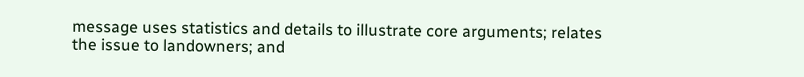message uses statistics and details to illustrate core arguments; relates the issue to landowners; and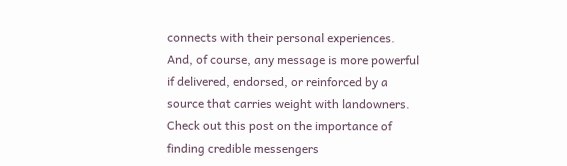connects with their personal experiences. And, of course, any message is more powerful if delivered, endorsed, or reinforced by a source that carries weight with landowners. Check out this post on the importance of finding credible messengers